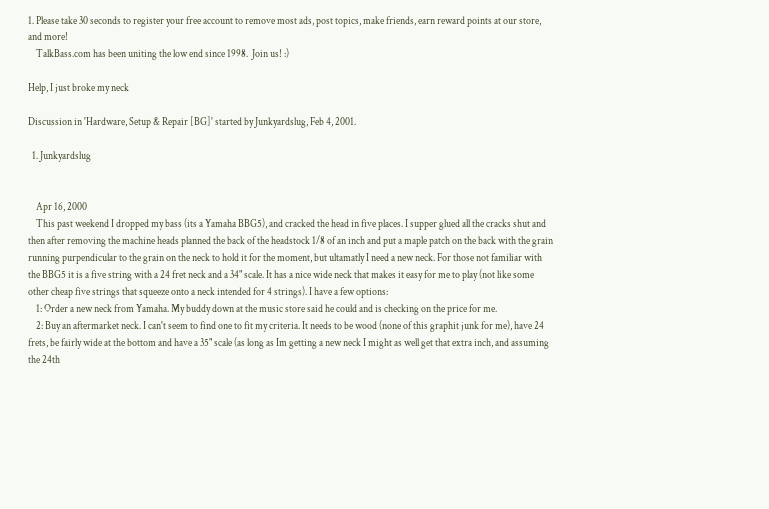1. Please take 30 seconds to register your free account to remove most ads, post topics, make friends, earn reward points at our store, and more!
    TalkBass.com has been uniting the low end since 1998.  Join us! :)

Help, I just broke my neck

Discussion in 'Hardware, Setup & Repair [BG]' started by Junkyardslug, Feb 4, 2001.

  1. Junkyardslug


    Apr 16, 2000
    This past weekend I dropped my bass (its a Yamaha BBG5), and cracked the head in five places. I supper glued all the cracks shut and then after removing the machine heads planned the back of the headstock 1/8 of an inch and put a maple patch on the back with the grain running purpendicular to the grain on the neck to hold it for the moment, but ultamatly I need a new neck. For those not familiar with the BBG5 it is a five string with a 24 fret neck and a 34" scale. It has a nice wide neck that makes it easy for me to play (not like some other cheap five strings that squeeze onto a neck intended for 4 strings). I have a few options:
    1: Order a new neck from Yamaha. My buddy down at the music store said he could and is checking on the price for me.
    2: Buy an aftermarket neck. I can't seem to find one to fit my criteria. It needs to be wood (none of this graphit junk for me), have 24 frets, be fairly wide at the bottom and have a 35" scale (as long as Im getting a new neck I might as well get that extra inch, and assuming the 24th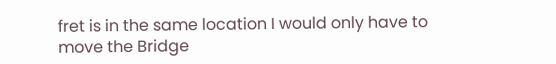fret is in the same location I would only have to move the Bridge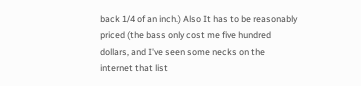back 1/4 of an inch.) Also It has to be reasonably priced (the bass only cost me five hundred dollars, and I've seen some necks on the internet that list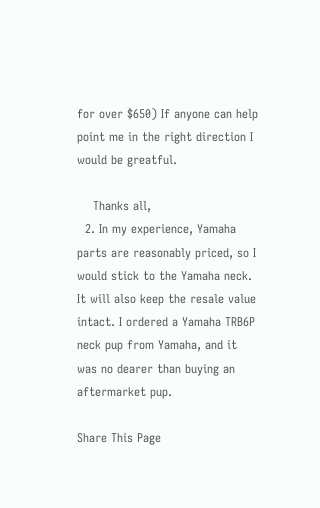for over $650) If anyone can help point me in the right direction I would be greatful.

    Thanks all,
  2. In my experience, Yamaha parts are reasonably priced, so I would stick to the Yamaha neck. It will also keep the resale value intact. I ordered a Yamaha TRB6P neck pup from Yamaha, and it was no dearer than buying an aftermarket pup.

Share This Page